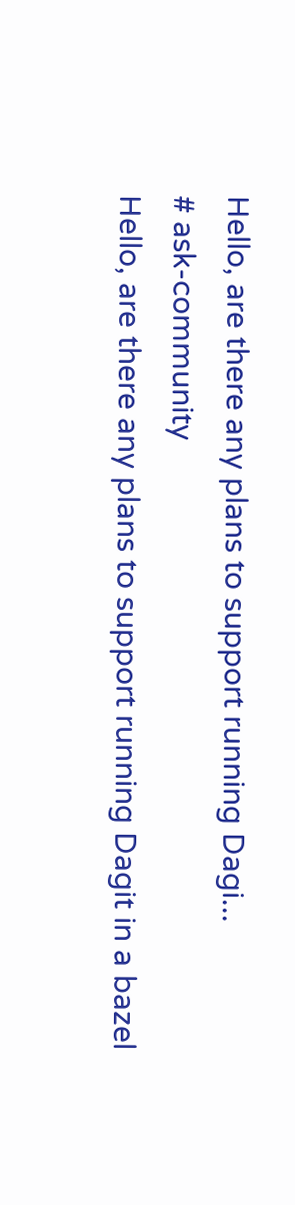Hello, are there any plans to support running Dagi...
# ask-community
Hello, are there any plans to support running Dagit in a bazel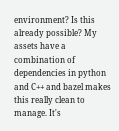environment? Is this already possible? My assets have a combination of dependencies in python and C++ and bazel makes this really clean to manage. It's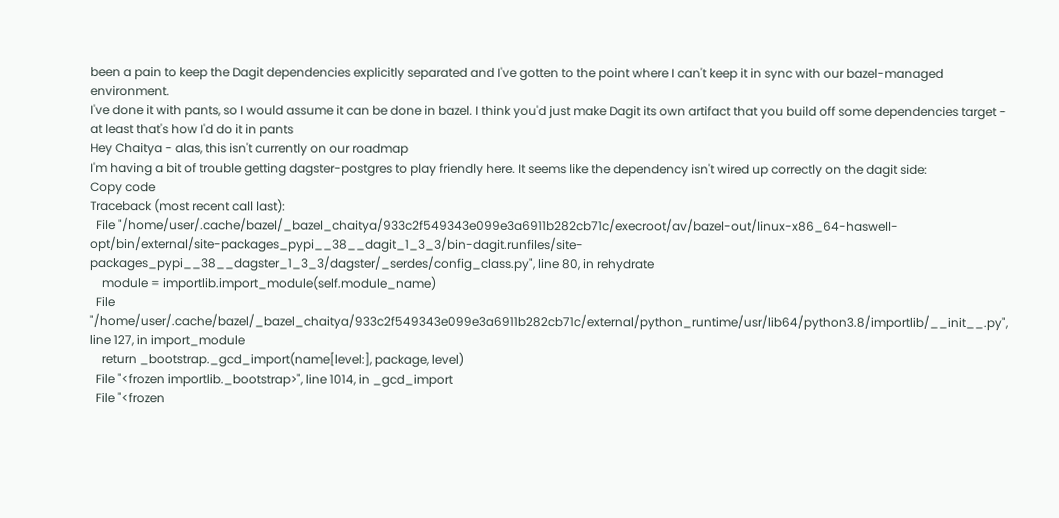been a pain to keep the Dagit dependencies explicitly separated and I've gotten to the point where I can't keep it in sync with our bazel-managed environment.
I've done it with pants, so I would assume it can be done in bazel. I think you'd just make Dagit its own artifact that you build off some dependencies target - at least that's how I'd do it in pants
Hey Chaitya - alas, this isn't currently on our roadmap
I'm having a bit of trouble getting dagster-postgres to play friendly here. It seems like the dependency isn't wired up correctly on the dagit side:
Copy code
Traceback (most recent call last):
  File "/home/user/.cache/bazel/_bazel_chaitya/933c2f549343e099e3a6911b282cb71c/execroot/av/bazel-out/linux-x86_64-haswell-opt/bin/external/site-packages_pypi__38__dagit_1_3_3/bin-dagit.runfiles/site-packages_pypi__38__dagster_1_3_3/dagster/_serdes/config_class.py", line 80, in rehydrate
    module = importlib.import_module(self.module_name)
  File "/home/user/.cache/bazel/_bazel_chaitya/933c2f549343e099e3a6911b282cb71c/external/python_runtime/usr/lib64/python3.8/importlib/__init__.py", line 127, in import_module
    return _bootstrap._gcd_import(name[level:], package, level)
  File "<frozen importlib._bootstrap>", line 1014, in _gcd_import
  File "<frozen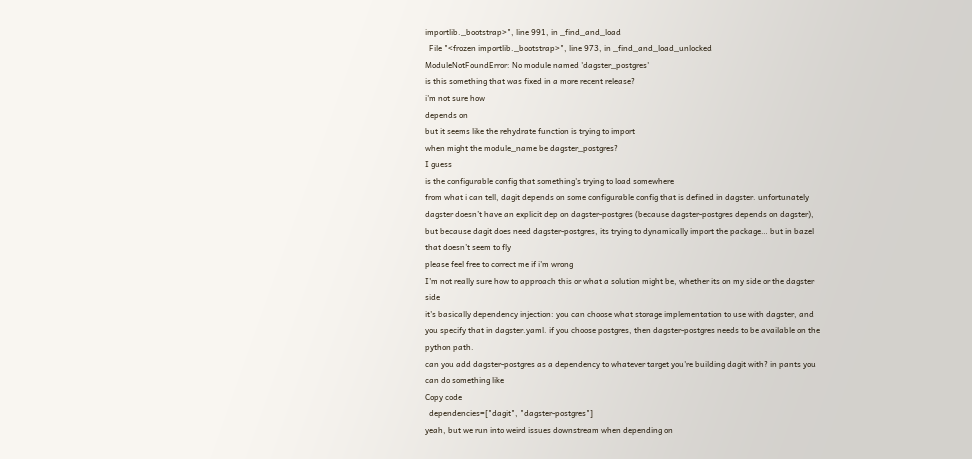importlib._bootstrap>", line 991, in _find_and_load
  File "<frozen importlib._bootstrap>", line 973, in _find_and_load_unlocked
ModuleNotFoundError: No module named 'dagster_postgres'
is this something that was fixed in a more recent release?
i'm not sure how
depends on
but it seems like the rehydrate function is trying to import
when might the module_name be dagster_postgres?
I guess
is the configurable config that something's trying to load somewhere
from what i can tell, dagit depends on some configurable config that is defined in dagster. unfortunately dagster doesn’t have an explicit dep on dagster-postgres (because dagster-postgres depends on dagster), but because dagit does need dagster-postgres, its trying to dynamically import the package… but in bazel that doesn’t seem to fly
please feel free to correct me if i'm wrong
I'm not really sure how to approach this or what a solution might be, whether its on my side or the dagster side
it's basically dependency injection: you can choose what storage implementation to use with dagster, and you specify that in dagster.yaml. if you choose postgres, then dagster-postgres needs to be available on the python path.
can you add dagster-postgres as a dependency to whatever target you're building dagit with? in pants you can do something like
Copy code
  dependencies=["dagit", "dagster-postgres"]
yeah, but we run into weird issues downstream when depending on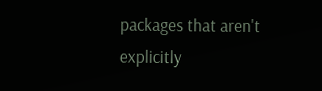packages that aren't explicitly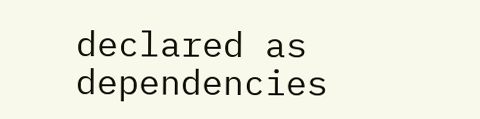declared as dependencies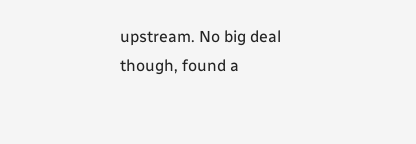upstream. No big deal though, found a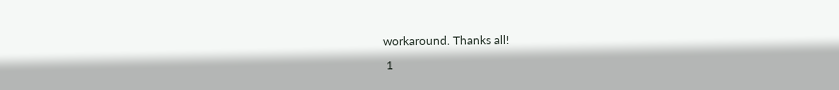workaround. Thanks all!
 1